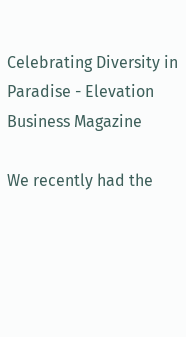Celebrating Diversity in Paradise - Elevation Business Magazine

We recently had the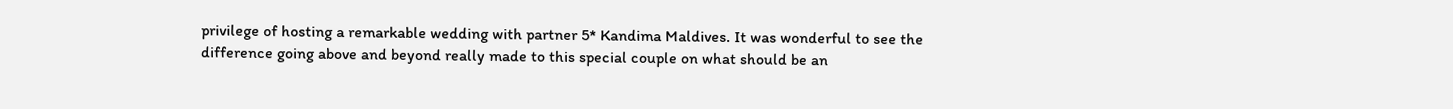privilege of hosting a remarkable wedding with partner 5* Kandima Maldives. It was wonderful to see the difference going above and beyond really made to this special couple on what should be an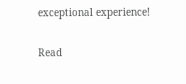exceptional experience!

Read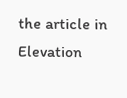the article in Elevation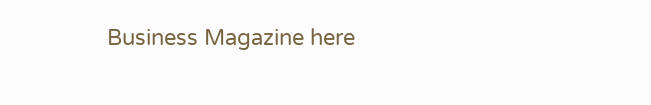Business Magazine here